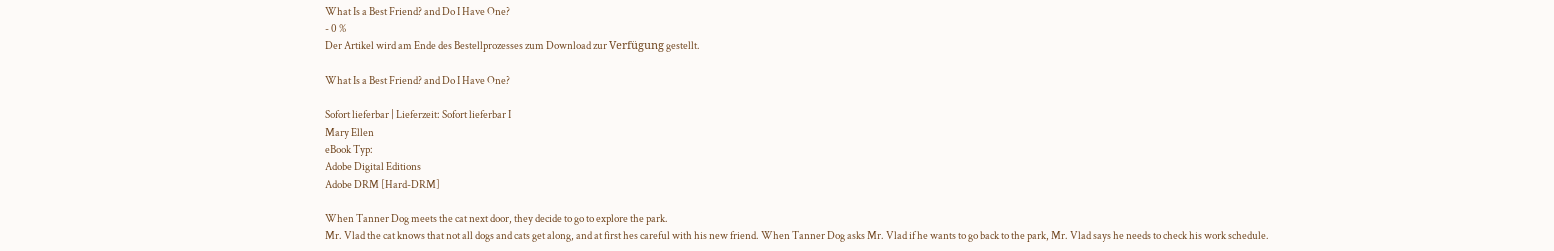What Is a Best Friend? and Do I Have One?
- 0 %
Der Artikel wird am Ende des Bestellprozesses zum Download zur Verfügung gestellt.

What Is a Best Friend? and Do I Have One?

Sofort lieferbar | Lieferzeit: Sofort lieferbar I
Mary Ellen
eBook Typ:
Adobe Digital Editions
Adobe DRM [Hard-DRM]

When Tanner Dog meets the cat next door, they decide to go to explore the park.
Mr. Vlad the cat knows that not all dogs and cats get along, and at first hes careful with his new friend. When Tanner Dog asks Mr. Vlad if he wants to go back to the park, Mr. Vlad says he needs to check his work schedule.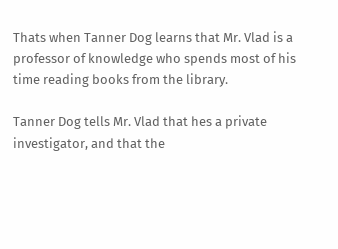Thats when Tanner Dog learns that Mr. Vlad is a professor of knowledge who spends most of his time reading books from the library.

Tanner Dog tells Mr. Vlad that hes a private investigator, and that the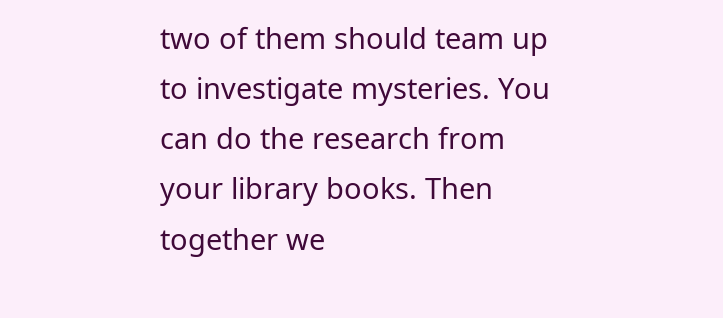two of them should team up to investigate mysteries. You can do the research from your library books. Then together we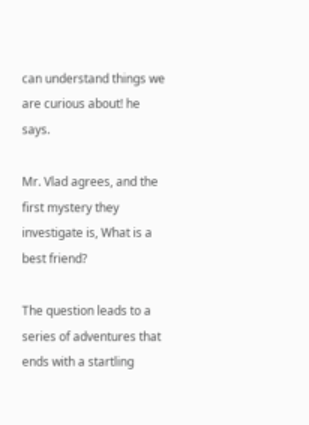can understand things we are curious about! he says.

Mr. Vlad agrees, and the first mystery they investigate is, What is a best friend?

The question leads to a series of adventures that ends with a startling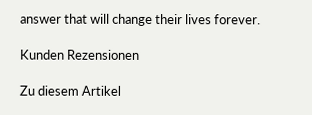answer that will change their lives forever.

Kunden Rezensionen

Zu diesem Artikel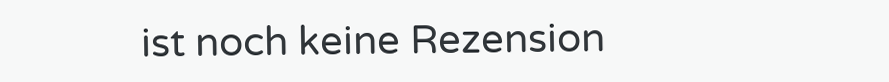ist noch keine Rezension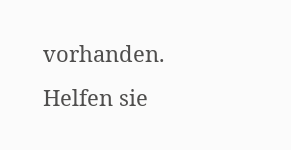vorhanden.
Helfen sie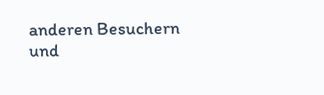anderen Besuchern und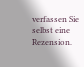verfassen Sie selbst eine Rezension.